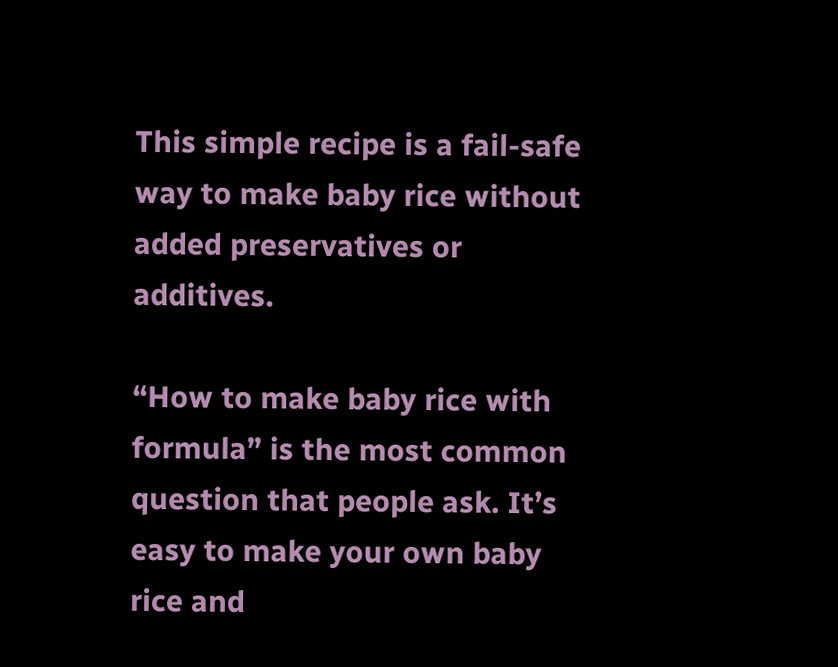This simple recipe is a fail-safe way to make baby rice without added preservatives or additives.

“How to make baby rice with formula” is the most common question that people ask. It’s easy to make your own baby rice and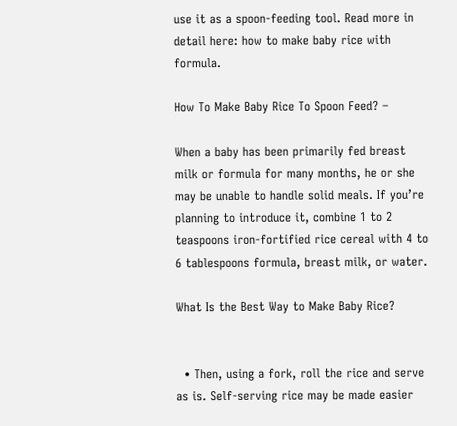use it as a spoon-feeding tool. Read more in detail here: how to make baby rice with formula.

How To Make Baby Rice To Spoon Feed? –

When a baby has been primarily fed breast milk or formula for many months, he or she may be unable to handle solid meals. If you’re planning to introduce it, combine 1 to 2 teaspoons iron-fortified rice cereal with 4 to 6 tablespoons formula, breast milk, or water.

What Is the Best Way to Make Baby Rice?


  • Then, using a fork, roll the rice and serve as is. Self-serving rice may be made easier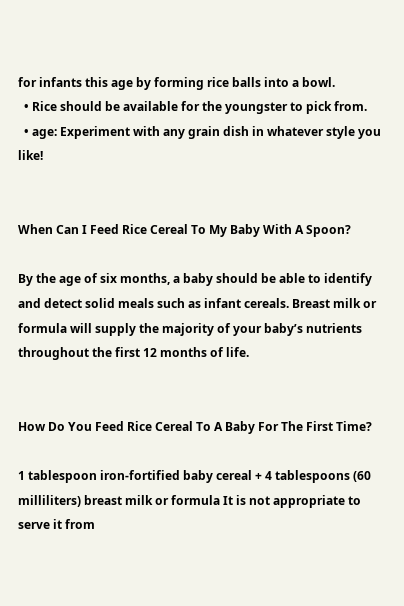for infants this age by forming rice balls into a bowl.
  • Rice should be available for the youngster to pick from.
  • age: Experiment with any grain dish in whatever style you like!


When Can I Feed Rice Cereal To My Baby With A Spoon?

By the age of six months, a baby should be able to identify and detect solid meals such as infant cereals. Breast milk or formula will supply the majority of your baby’s nutrients throughout the first 12 months of life.


How Do You Feed Rice Cereal To A Baby For The First Time?

1 tablespoon iron-fortified baby cereal + 4 tablespoons (60 milliliters) breast milk or formula It is not appropriate to serve it from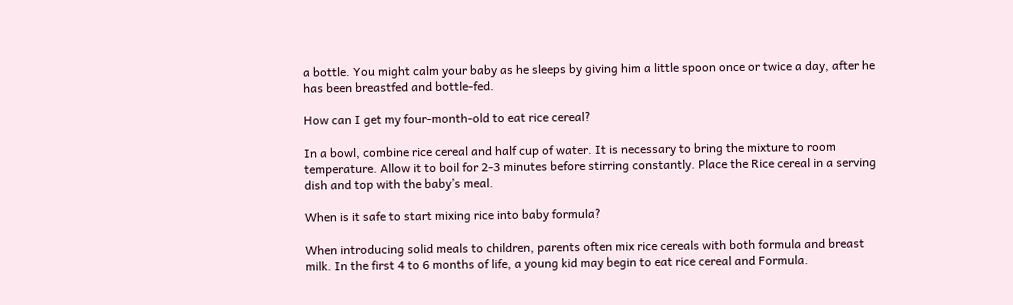a bottle. You might calm your baby as he sleeps by giving him a little spoon once or twice a day, after he has been breastfed and bottle-fed.

How can I get my four-month-old to eat rice cereal?

In a bowl, combine rice cereal and half cup of water. It is necessary to bring the mixture to room temperature. Allow it to boil for 2-3 minutes before stirring constantly. Place the Rice cereal in a serving dish and top with the baby’s meal.

When is it safe to start mixing rice into baby formula?

When introducing solid meals to children, parents often mix rice cereals with both formula and breast milk. In the first 4 to 6 months of life, a young kid may begin to eat rice cereal and Formula.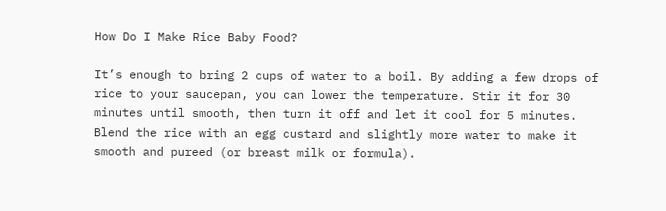How Do I Make Rice Baby Food?

It’s enough to bring 2 cups of water to a boil. By adding a few drops of rice to your saucepan, you can lower the temperature. Stir it for 30 minutes until smooth, then turn it off and let it cool for 5 minutes. Blend the rice with an egg custard and slightly more water to make it smooth and pureed (or breast milk or formula).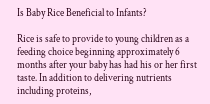Is Baby Rice Beneficial to Infants?

Rice is safe to provide to young children as a feeding choice beginning approximately 6 months after your baby has had his or her first taste. In addition to delivering nutrients including proteins,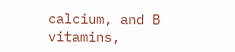calcium, and B vitamins,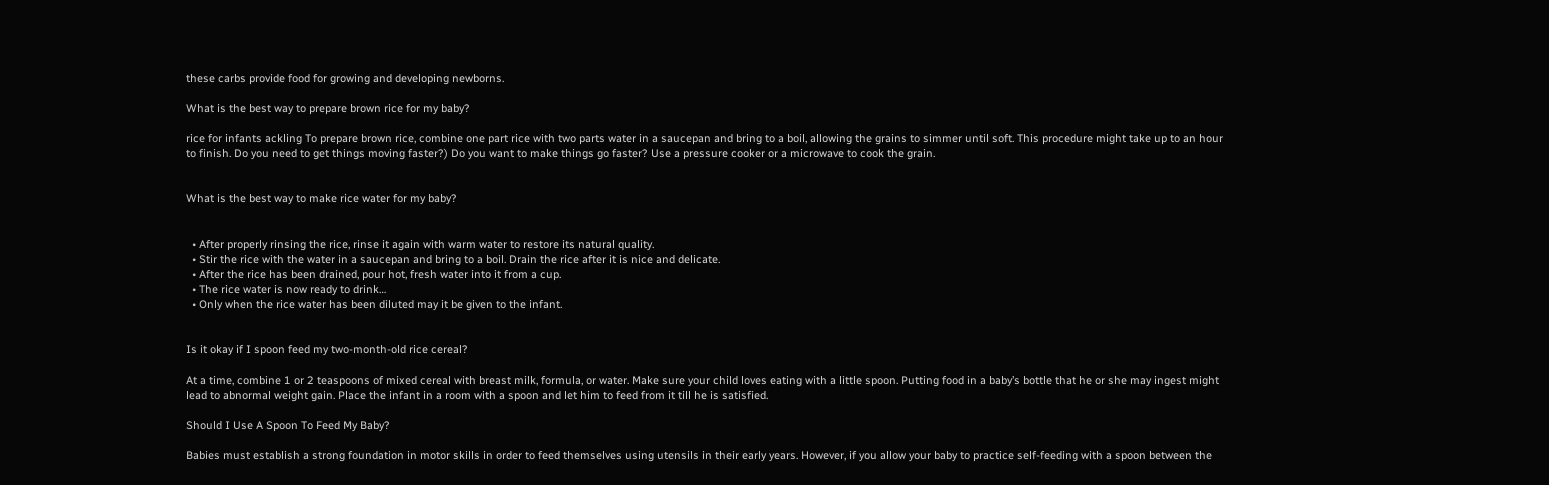these carbs provide food for growing and developing newborns.

What is the best way to prepare brown rice for my baby?

rice for infants ackling To prepare brown rice, combine one part rice with two parts water in a saucepan and bring to a boil, allowing the grains to simmer until soft. This procedure might take up to an hour to finish. Do you need to get things moving faster?) Do you want to make things go faster? Use a pressure cooker or a microwave to cook the grain.


What is the best way to make rice water for my baby?


  • After properly rinsing the rice, rinse it again with warm water to restore its natural quality.
  • Stir the rice with the water in a saucepan and bring to a boil. Drain the rice after it is nice and delicate.
  • After the rice has been drained, pour hot, fresh water into it from a cup.
  • The rice water is now ready to drink…
  • Only when the rice water has been diluted may it be given to the infant.


Is it okay if I spoon feed my two-month-old rice cereal?

At a time, combine 1 or 2 teaspoons of mixed cereal with breast milk, formula, or water. Make sure your child loves eating with a little spoon. Putting food in a baby’s bottle that he or she may ingest might lead to abnormal weight gain. Place the infant in a room with a spoon and let him to feed from it till he is satisfied.

Should I Use A Spoon To Feed My Baby?

Babies must establish a strong foundation in motor skills in order to feed themselves using utensils in their early years. However, if you allow your baby to practice self-feeding with a spoon between the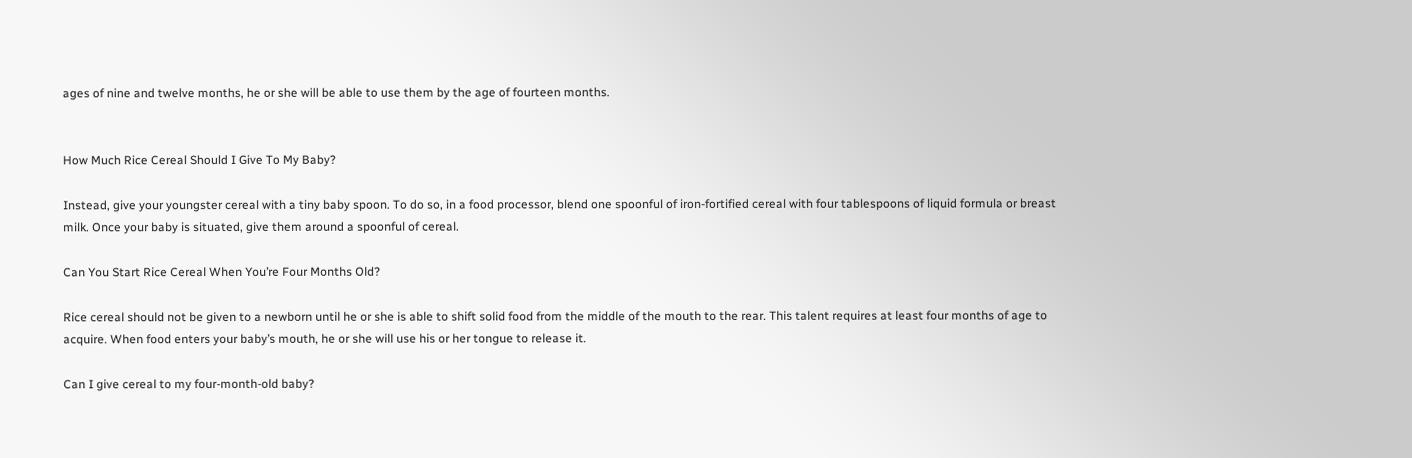ages of nine and twelve months, he or she will be able to use them by the age of fourteen months.


How Much Rice Cereal Should I Give To My Baby?

Instead, give your youngster cereal with a tiny baby spoon. To do so, in a food processor, blend one spoonful of iron-fortified cereal with four tablespoons of liquid formula or breast milk. Once your baby is situated, give them around a spoonful of cereal.

Can You Start Rice Cereal When You’re Four Months Old?

Rice cereal should not be given to a newborn until he or she is able to shift solid food from the middle of the mouth to the rear. This talent requires at least four months of age to acquire. When food enters your baby’s mouth, he or she will use his or her tongue to release it.

Can I give cereal to my four-month-old baby?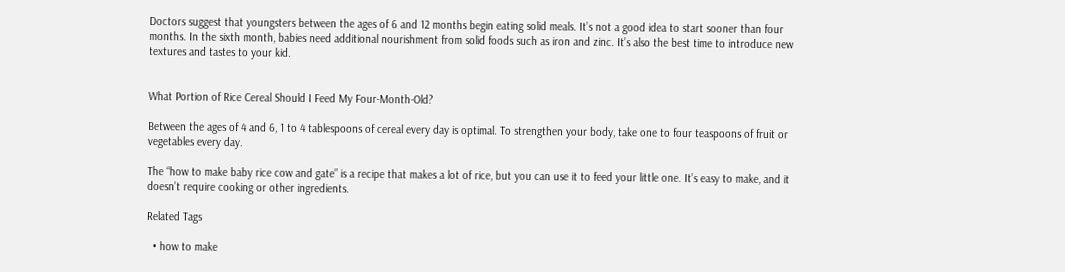Doctors suggest that youngsters between the ages of 6 and 12 months begin eating solid meals. It’s not a good idea to start sooner than four months. In the sixth month, babies need additional nourishment from solid foods such as iron and zinc. It’s also the best time to introduce new textures and tastes to your kid.


What Portion of Rice Cereal Should I Feed My Four-Month-Old?

Between the ages of 4 and 6, 1 to 4 tablespoons of cereal every day is optimal. To strengthen your body, take one to four teaspoons of fruit or vegetables every day.

The “how to make baby rice cow and gate” is a recipe that makes a lot of rice, but you can use it to feed your little one. It’s easy to make, and it doesn’t require cooking or other ingredients.

Related Tags

  • how to make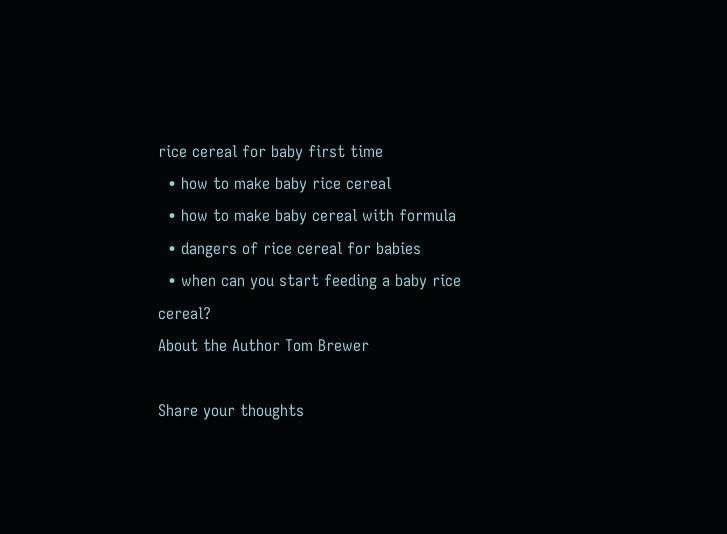rice cereal for baby first time
  • how to make baby rice cereal
  • how to make baby cereal with formula
  • dangers of rice cereal for babies
  • when can you start feeding a baby rice cereal?
About the Author Tom Brewer

Share your thoughts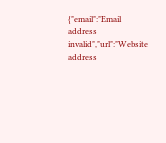{"email":"Email address invalid","url":"Website address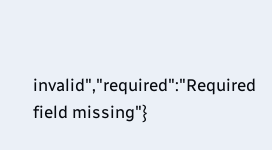invalid","required":"Required field missing"}